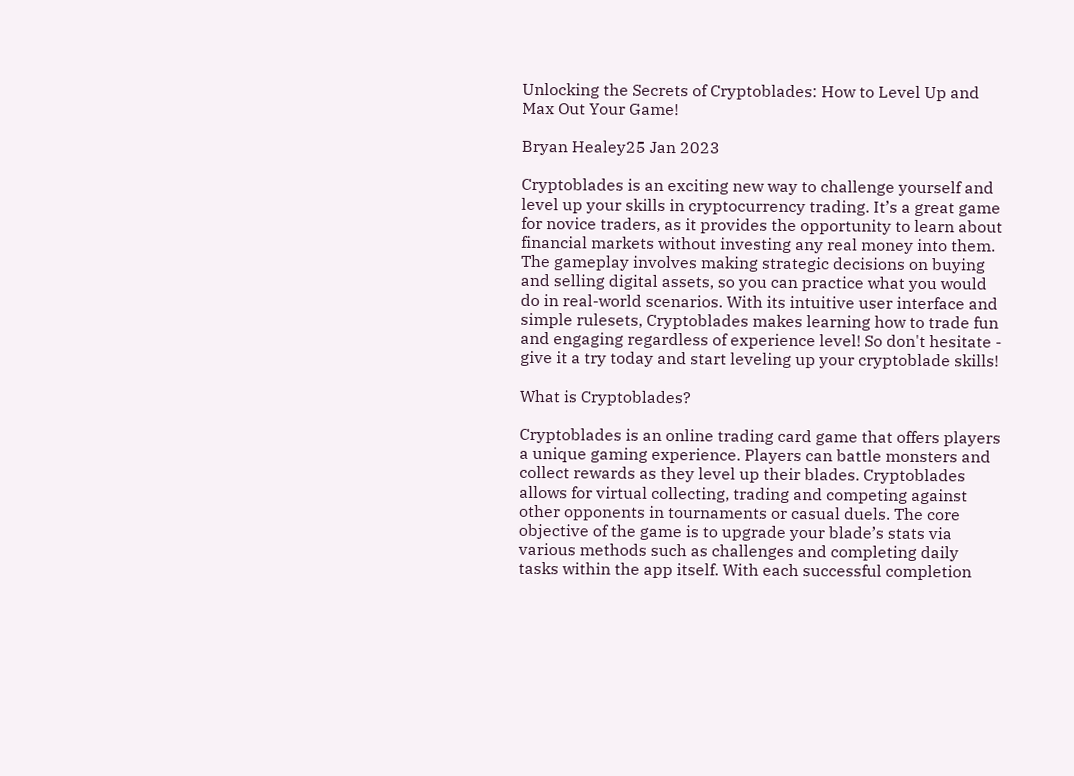Unlocking the Secrets of Cryptoblades: How to Level Up and Max Out Your Game!

Bryan Healey25 Jan 2023

Cryptoblades is an exciting new way to challenge yourself and level up your skills in cryptocurrency trading. It’s a great game for novice traders, as it provides the opportunity to learn about financial markets without investing any real money into them. The gameplay involves making strategic decisions on buying and selling digital assets, so you can practice what you would do in real-world scenarios. With its intuitive user interface and simple rulesets, Cryptoblades makes learning how to trade fun and engaging regardless of experience level! So don't hesitate - give it a try today and start leveling up your cryptoblade skills!

What is Cryptoblades?

Cryptoblades is an online trading card game that offers players a unique gaming experience. Players can battle monsters and collect rewards as they level up their blades. Cryptoblades allows for virtual collecting, trading and competing against other opponents in tournaments or casual duels. The core objective of the game is to upgrade your blade’s stats via various methods such as challenges and completing daily tasks within the app itself. With each successful completion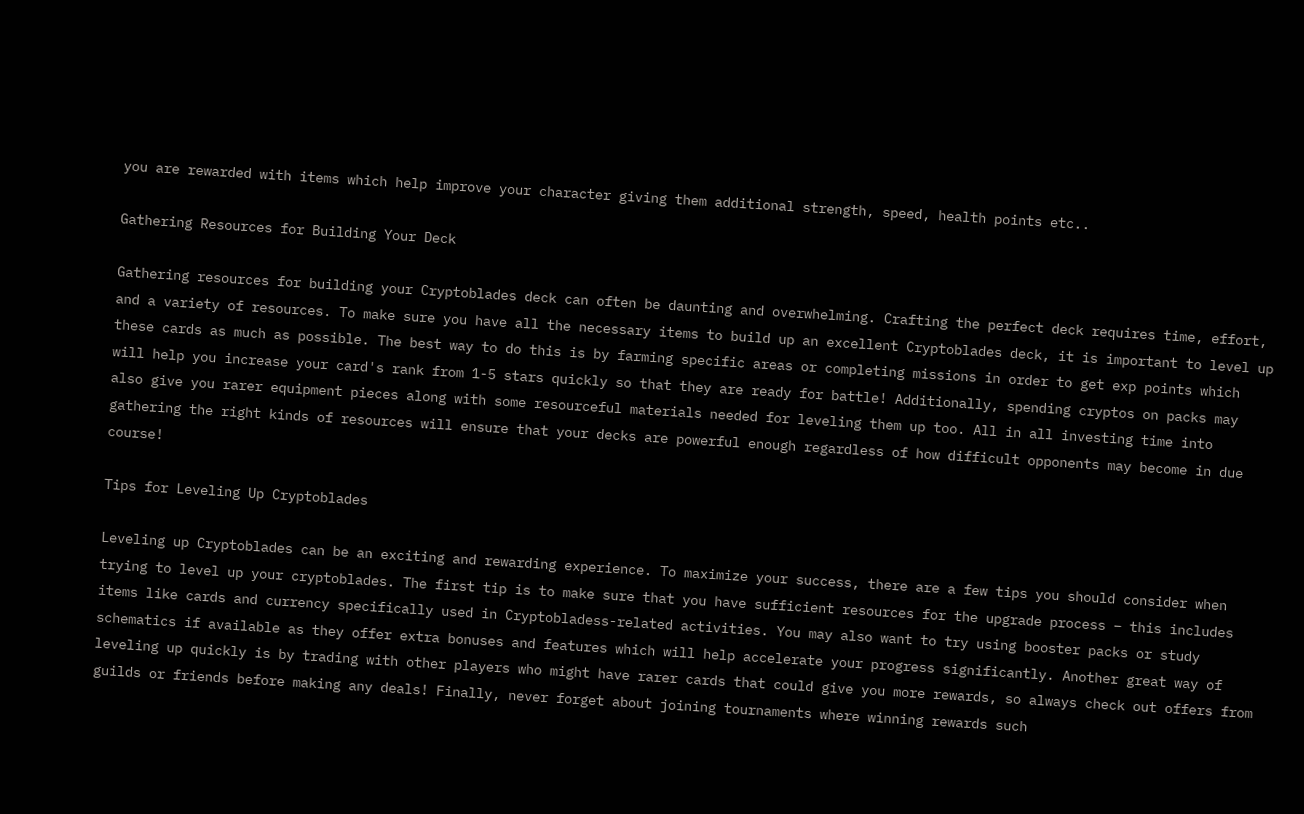you are rewarded with items which help improve your character giving them additional strength, speed, health points etc..

Gathering Resources for Building Your Deck

Gathering resources for building your Cryptoblades deck can often be daunting and overwhelming. Crafting the perfect deck requires time, effort, and a variety of resources. To make sure you have all the necessary items to build up an excellent Cryptoblades deck, it is important to level up these cards as much as possible. The best way to do this is by farming specific areas or completing missions in order to get exp points which will help you increase your card's rank from 1-5 stars quickly so that they are ready for battle! Additionally, spending cryptos on packs may also give you rarer equipment pieces along with some resourceful materials needed for leveling them up too. All in all investing time into gathering the right kinds of resources will ensure that your decks are powerful enough regardless of how difficult opponents may become in due course!

Tips for Leveling Up Cryptoblades

Leveling up Cryptoblades can be an exciting and rewarding experience. To maximize your success, there are a few tips you should consider when trying to level up your cryptoblades. The first tip is to make sure that you have sufficient resources for the upgrade process – this includes items like cards and currency specifically used in Cryptobladess-related activities. You may also want to try using booster packs or study schematics if available as they offer extra bonuses and features which will help accelerate your progress significantly. Another great way of leveling up quickly is by trading with other players who might have rarer cards that could give you more rewards, so always check out offers from guilds or friends before making any deals! Finally, never forget about joining tournaments where winning rewards such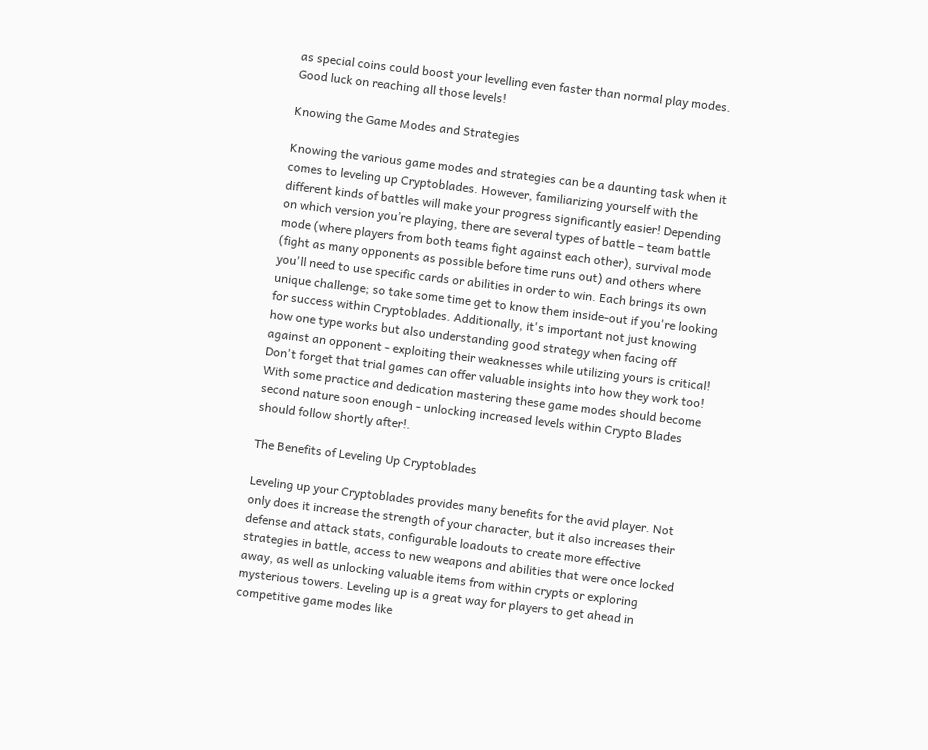as special coins could boost your levelling even faster than normal play modes. Good luck on reaching all those levels!

Knowing the Game Modes and Strategies

Knowing the various game modes and strategies can be a daunting task when it comes to leveling up Cryptoblades. However, familiarizing yourself with the different kinds of battles will make your progress significantly easier! Depending on which version you’re playing, there are several types of battle – team battle mode (where players from both teams fight against each other), survival mode (fight as many opponents as possible before time runs out) and others where you'll need to use specific cards or abilities in order to win. Each brings its own unique challenge; so take some time get to know them inside-out if you're looking for success within Cryptoblades. Additionally, it's important not just knowing how one type works but also understanding good strategy when facing off against an opponent - exploiting their weaknesses while utilizing yours is critical! Don't forget that trial games can offer valuable insights into how they work too! With some practice and dedication mastering these game modes should become second nature soon enough - unlocking increased levels within Crypto Blades should follow shortly after!.

The Benefits of Leveling Up Cryptoblades

Leveling up your Cryptoblades provides many benefits for the avid player. Not only does it increase the strength of your character, but it also increases their defense and attack stats, configurable loadouts to create more effective strategies in battle, access to new weapons and abilities that were once locked away, as well as unlocking valuable items from within crypts or exploring mysterious towers. Leveling up is a great way for players to get ahead in competitive game modes like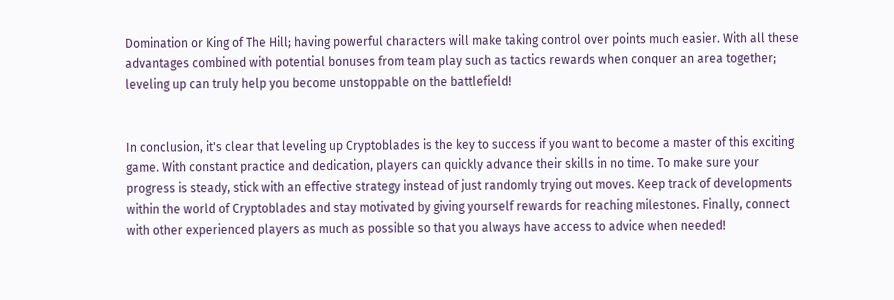Domination or King of The Hill; having powerful characters will make taking control over points much easier. With all these advantages combined with potential bonuses from team play such as tactics rewards when conquer an area together; leveling up can truly help you become unstoppable on the battlefield!


In conclusion, it's clear that leveling up Cryptoblades is the key to success if you want to become a master of this exciting game. With constant practice and dedication, players can quickly advance their skills in no time. To make sure your progress is steady, stick with an effective strategy instead of just randomly trying out moves. Keep track of developments within the world of Cryptoblades and stay motivated by giving yourself rewards for reaching milestones. Finally, connect with other experienced players as much as possible so that you always have access to advice when needed!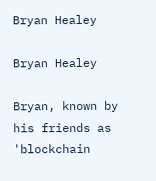Bryan Healey

Bryan Healey

Bryan, known by his friends as 'blockchain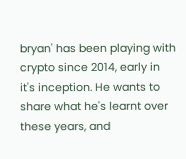bryan' has been playing with crypto since 2014, early in it's inception. He wants to share what he's learnt over these years, and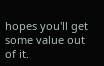hopes you'll get some value out of it.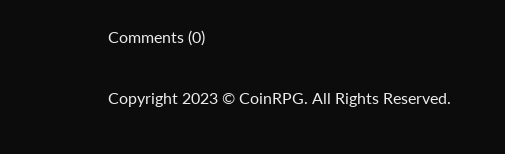Comments (0)

Copyright 2023 © CoinRPG. All Rights Reserved.